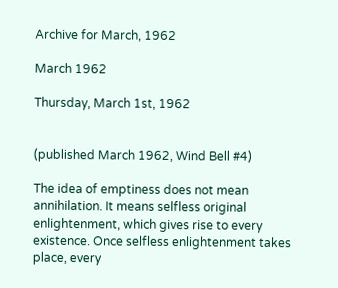Archive for March, 1962

March 1962

Thursday, March 1st, 1962


(published March 1962, Wind Bell #4)

The idea of emptiness does not mean annihilation. It means selfless original enlightenment, which gives rise to every existence. Once selfless enlightenment takes place, every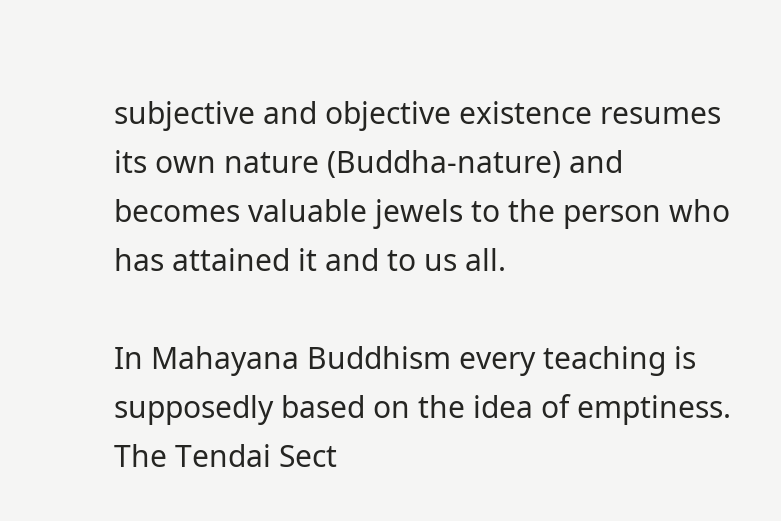subjective and objective existence resumes its own nature (Buddha-nature) and becomes valuable jewels to the person who has attained it and to us all.

In Mahayana Buddhism every teaching is supposedly based on the idea of emptiness. The Tendai Sect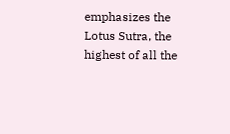emphasizes the Lotus Sutra, the highest of all the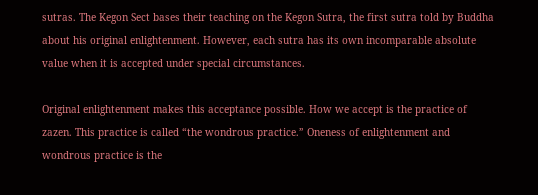sutras. The Kegon Sect bases their teaching on the Kegon Sutra, the first sutra told by Buddha about his original enlightenment. However, each sutra has its own incomparable absolute value when it is accepted under special circumstances.

Original enlightenment makes this acceptance possible. How we accept is the practice of zazen. This practice is called “the wondrous practice.” Oneness of enlightenment and wondrous practice is the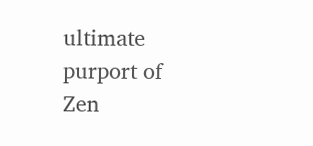ultimate purport of Zen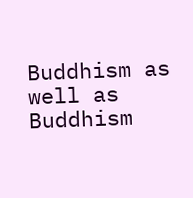Buddhism as well as Buddhism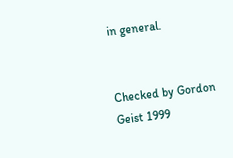in general.


Checked by Gordon Geist 1999